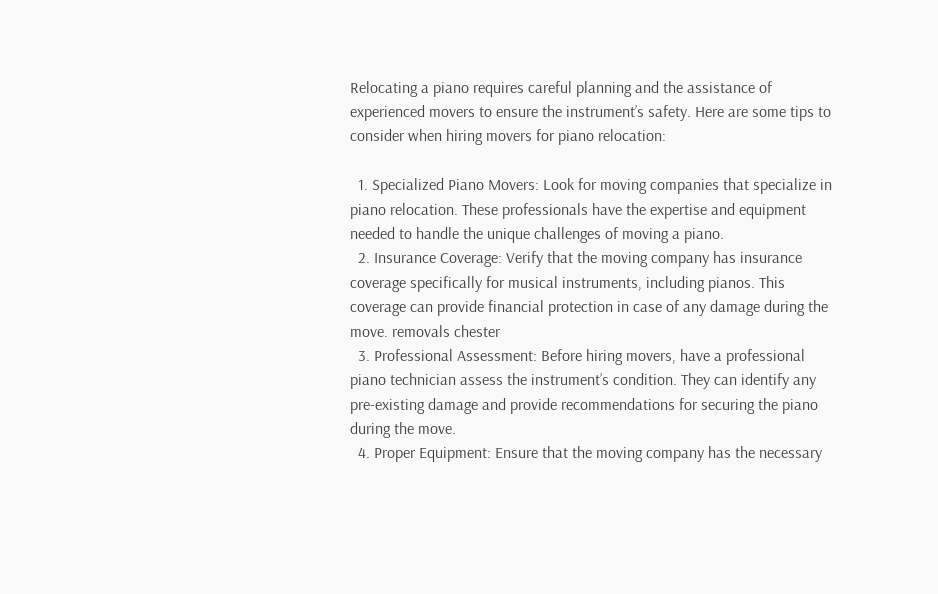Relocating a piano requires careful planning and the assistance of experienced movers to ensure the instrument’s safety. Here are some tips to consider when hiring movers for piano relocation:

  1. Specialized Piano Movers: Look for moving companies that specialize in piano relocation. These professionals have the expertise and equipment needed to handle the unique challenges of moving a piano.
  2. Insurance Coverage: Verify that the moving company has insurance coverage specifically for musical instruments, including pianos. This coverage can provide financial protection in case of any damage during the move. removals chester
  3. Professional Assessment: Before hiring movers, have a professional piano technician assess the instrument’s condition. They can identify any pre-existing damage and provide recommendations for securing the piano during the move.
  4. Proper Equipment: Ensure that the moving company has the necessary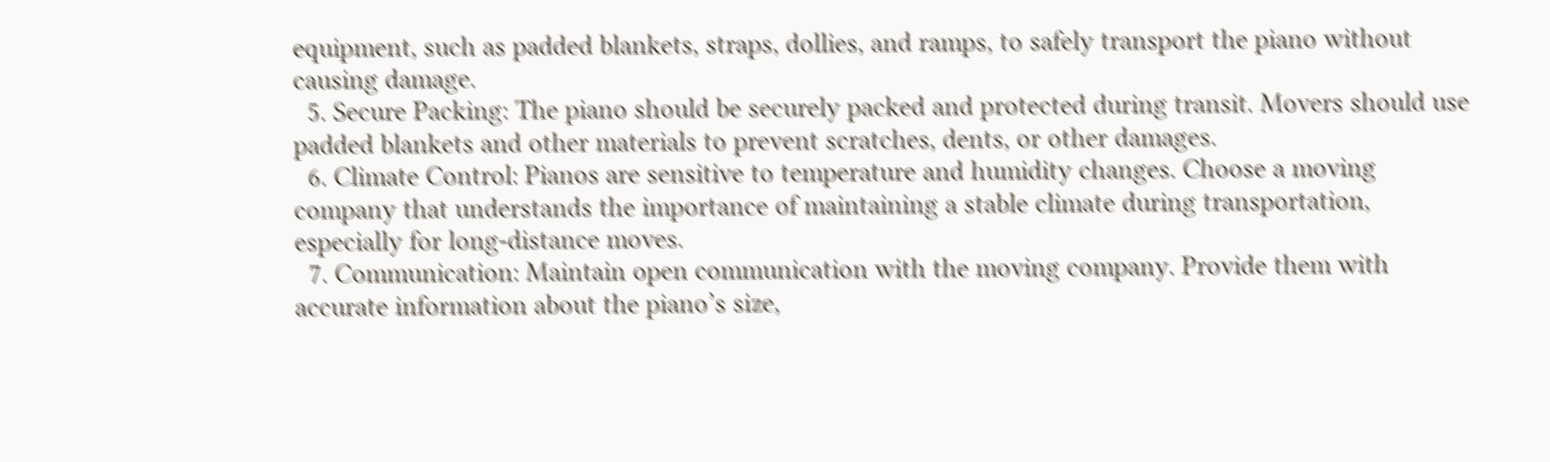equipment, such as padded blankets, straps, dollies, and ramps, to safely transport the piano without causing damage.
  5. Secure Packing: The piano should be securely packed and protected during transit. Movers should use padded blankets and other materials to prevent scratches, dents, or other damages.
  6. Climate Control: Pianos are sensitive to temperature and humidity changes. Choose a moving company that understands the importance of maintaining a stable climate during transportation, especially for long-distance moves.
  7. Communication: Maintain open communication with the moving company. Provide them with accurate information about the piano’s size,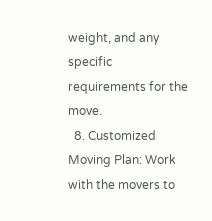weight, and any specific requirements for the move.
  8. Customized Moving Plan: Work with the movers to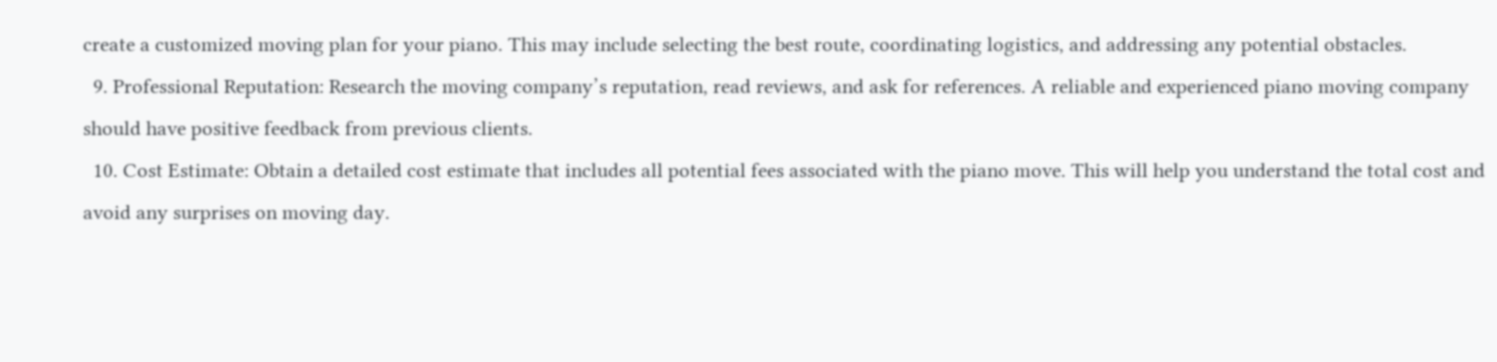create a customized moving plan for your piano. This may include selecting the best route, coordinating logistics, and addressing any potential obstacles.
  9. Professional Reputation: Research the moving company’s reputation, read reviews, and ask for references. A reliable and experienced piano moving company should have positive feedback from previous clients.
  10. Cost Estimate: Obtain a detailed cost estimate that includes all potential fees associated with the piano move. This will help you understand the total cost and avoid any surprises on moving day.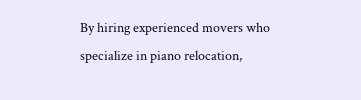By hiring experienced movers who specialize in piano relocation,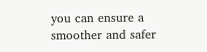you can ensure a smoother and safer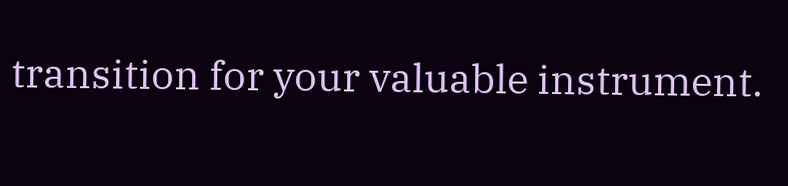transition for your valuable instrument.